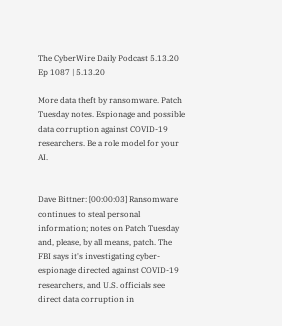The CyberWire Daily Podcast 5.13.20
Ep 1087 | 5.13.20

More data theft by ransomware. Patch Tuesday notes. Espionage and possible data corruption against COVID-19 researchers. Be a role model for your AI.


Dave Bittner: [00:00:03] Ransomware continues to steal personal information; notes on Patch Tuesday and, please, by all means, patch. The FBI says it's investigating cyber-espionage directed against COVID-19 researchers, and U.S. officials see direct data corruption in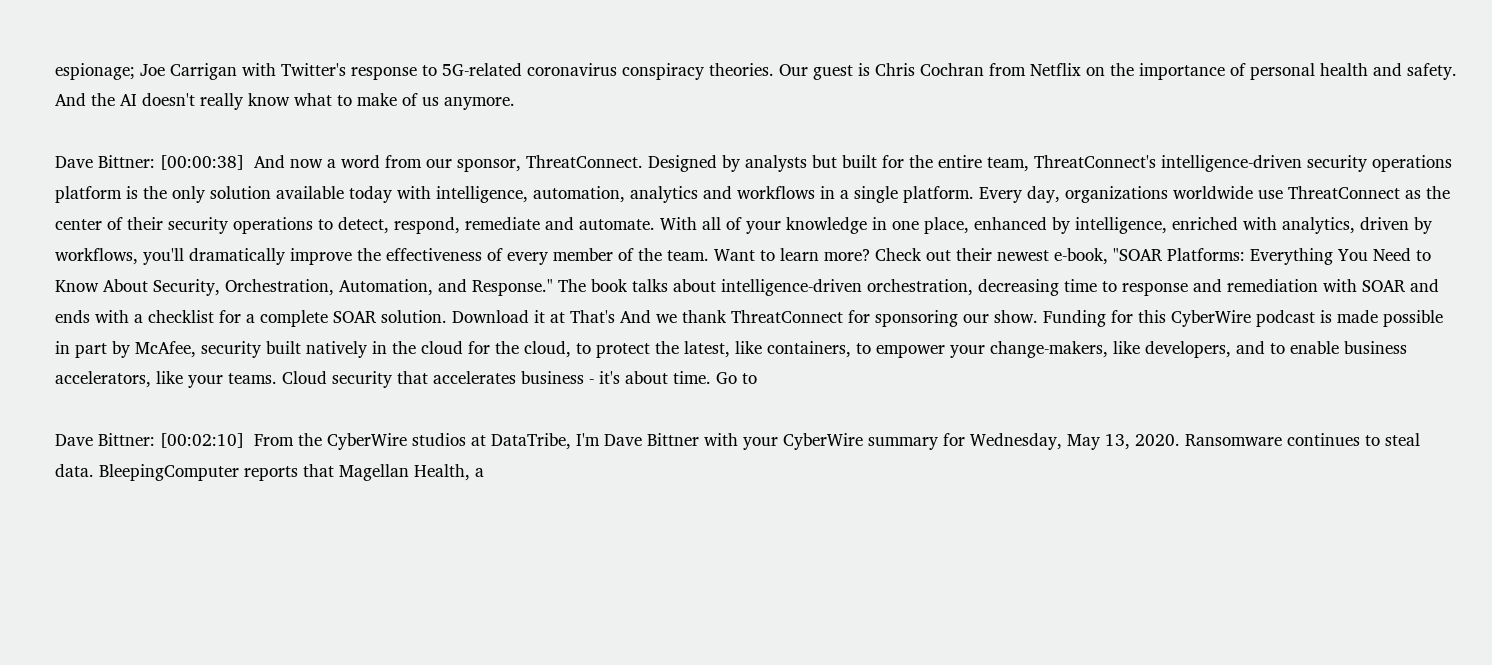espionage; Joe Carrigan with Twitter's response to 5G-related coronavirus conspiracy theories. Our guest is Chris Cochran from Netflix on the importance of personal health and safety. And the AI doesn't really know what to make of us anymore.

Dave Bittner: [00:00:38]  And now a word from our sponsor, ThreatConnect. Designed by analysts but built for the entire team, ThreatConnect's intelligence-driven security operations platform is the only solution available today with intelligence, automation, analytics and workflows in a single platform. Every day, organizations worldwide use ThreatConnect as the center of their security operations to detect, respond, remediate and automate. With all of your knowledge in one place, enhanced by intelligence, enriched with analytics, driven by workflows, you'll dramatically improve the effectiveness of every member of the team. Want to learn more? Check out their newest e-book, "SOAR Platforms: Everything You Need to Know About Security, Orchestration, Automation, and Response." The book talks about intelligence-driven orchestration, decreasing time to response and remediation with SOAR and ends with a checklist for a complete SOAR solution. Download it at That's And we thank ThreatConnect for sponsoring our show. Funding for this CyberWire podcast is made possible in part by McAfee, security built natively in the cloud for the cloud, to protect the latest, like containers, to empower your change-makers, like developers, and to enable business accelerators, like your teams. Cloud security that accelerates business - it's about time. Go to

Dave Bittner: [00:02:10]  From the CyberWire studios at DataTribe, I'm Dave Bittner with your CyberWire summary for Wednesday, May 13, 2020. Ransomware continues to steal data. BleepingComputer reports that Magellan Health, a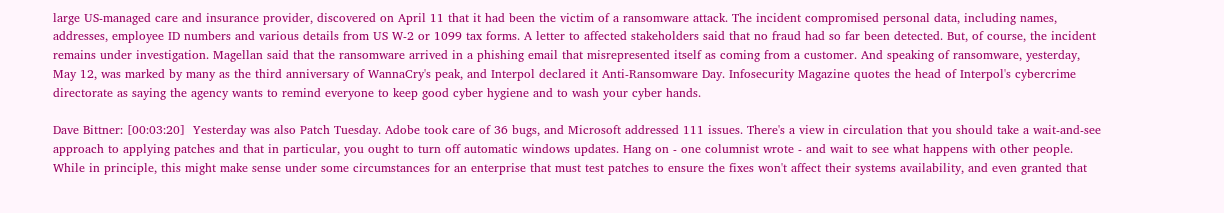large US-managed care and insurance provider, discovered on April 11 that it had been the victim of a ransomware attack. The incident compromised personal data, including names, addresses, employee ID numbers and various details from US W-2 or 1099 tax forms. A letter to affected stakeholders said that no fraud had so far been detected. But, of course, the incident remains under investigation. Magellan said that the ransomware arrived in a phishing email that misrepresented itself as coming from a customer. And speaking of ransomware, yesterday, May 12, was marked by many as the third anniversary of WannaCry's peak, and Interpol declared it Anti-Ransomware Day. Infosecurity Magazine quotes the head of Interpol's cybercrime directorate as saying the agency wants to remind everyone to keep good cyber hygiene and to wash your cyber hands.

Dave Bittner: [00:03:20]  Yesterday was also Patch Tuesday. Adobe took care of 36 bugs, and Microsoft addressed 111 issues. There's a view in circulation that you should take a wait-and-see approach to applying patches and that in particular, you ought to turn off automatic windows updates. Hang on - one columnist wrote - and wait to see what happens with other people. While in principle, this might make sense under some circumstances for an enterprise that must test patches to ensure the fixes won't affect their systems availability, and even granted that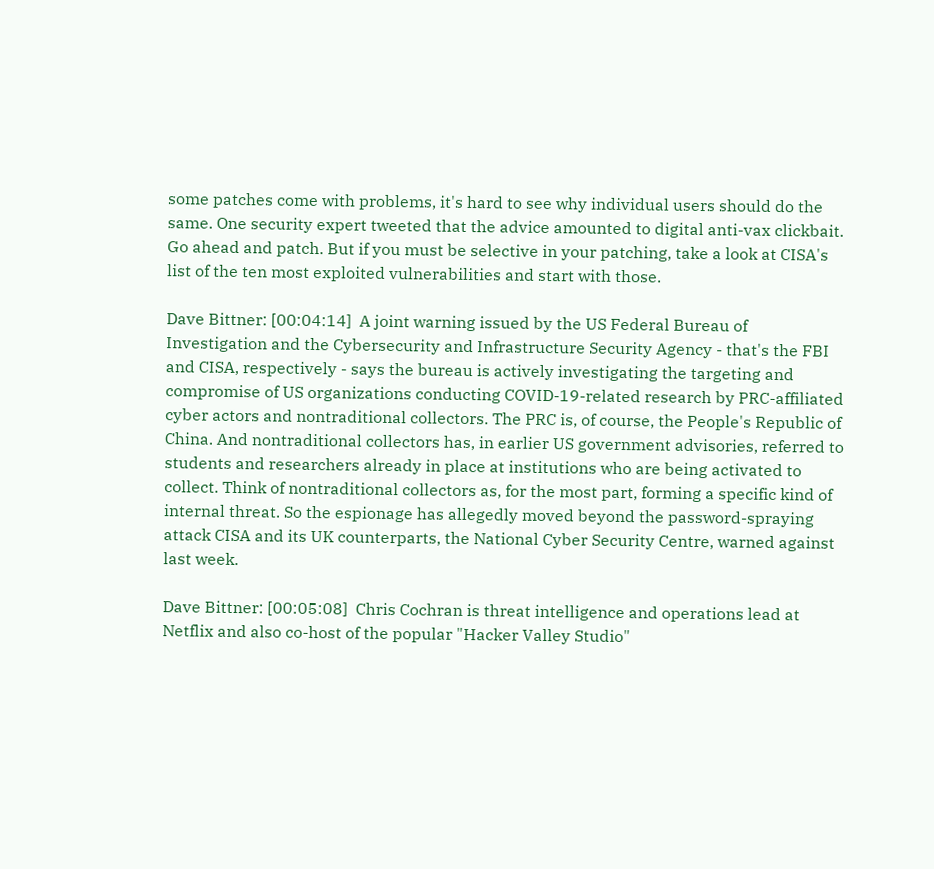some patches come with problems, it's hard to see why individual users should do the same. One security expert tweeted that the advice amounted to digital anti-vax clickbait. Go ahead and patch. But if you must be selective in your patching, take a look at CISA's list of the ten most exploited vulnerabilities and start with those.

Dave Bittner: [00:04:14]  A joint warning issued by the US Federal Bureau of Investigation and the Cybersecurity and Infrastructure Security Agency - that's the FBI and CISA, respectively - says the bureau is actively investigating the targeting and compromise of US organizations conducting COVID-19-related research by PRC-affiliated cyber actors and nontraditional collectors. The PRC is, of course, the People's Republic of China. And nontraditional collectors has, in earlier US government advisories, referred to students and researchers already in place at institutions who are being activated to collect. Think of nontraditional collectors as, for the most part, forming a specific kind of internal threat. So the espionage has allegedly moved beyond the password-spraying attack CISA and its UK counterparts, the National Cyber Security Centre, warned against last week.

Dave Bittner: [00:05:08]  Chris Cochran is threat intelligence and operations lead at Netflix and also co-host of the popular "Hacker Valley Studio"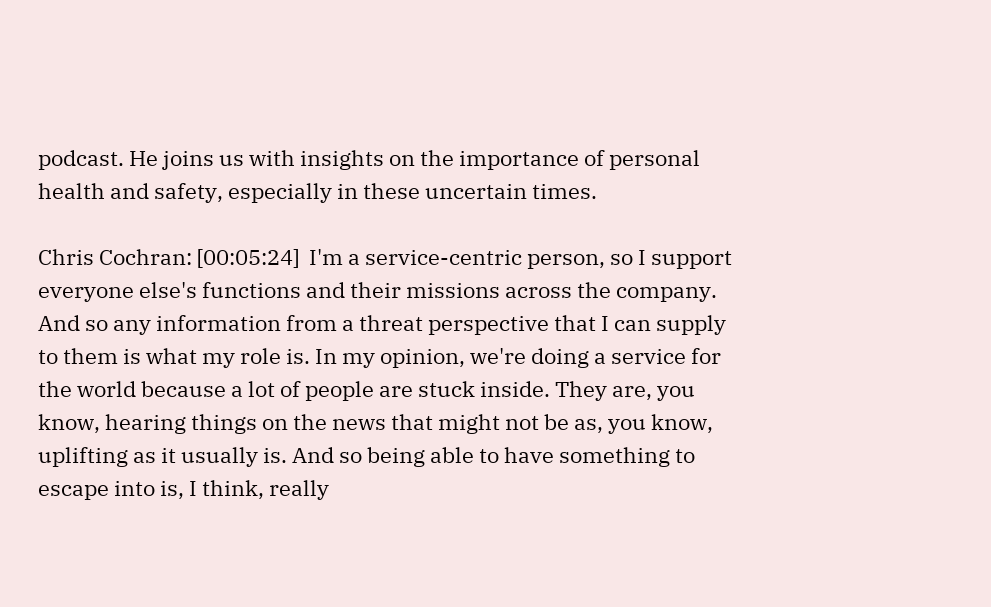podcast. He joins us with insights on the importance of personal health and safety, especially in these uncertain times.

Chris Cochran: [00:05:24]  I'm a service-centric person, so I support everyone else's functions and their missions across the company. And so any information from a threat perspective that I can supply to them is what my role is. In my opinion, we're doing a service for the world because a lot of people are stuck inside. They are, you know, hearing things on the news that might not be as, you know, uplifting as it usually is. And so being able to have something to escape into is, I think, really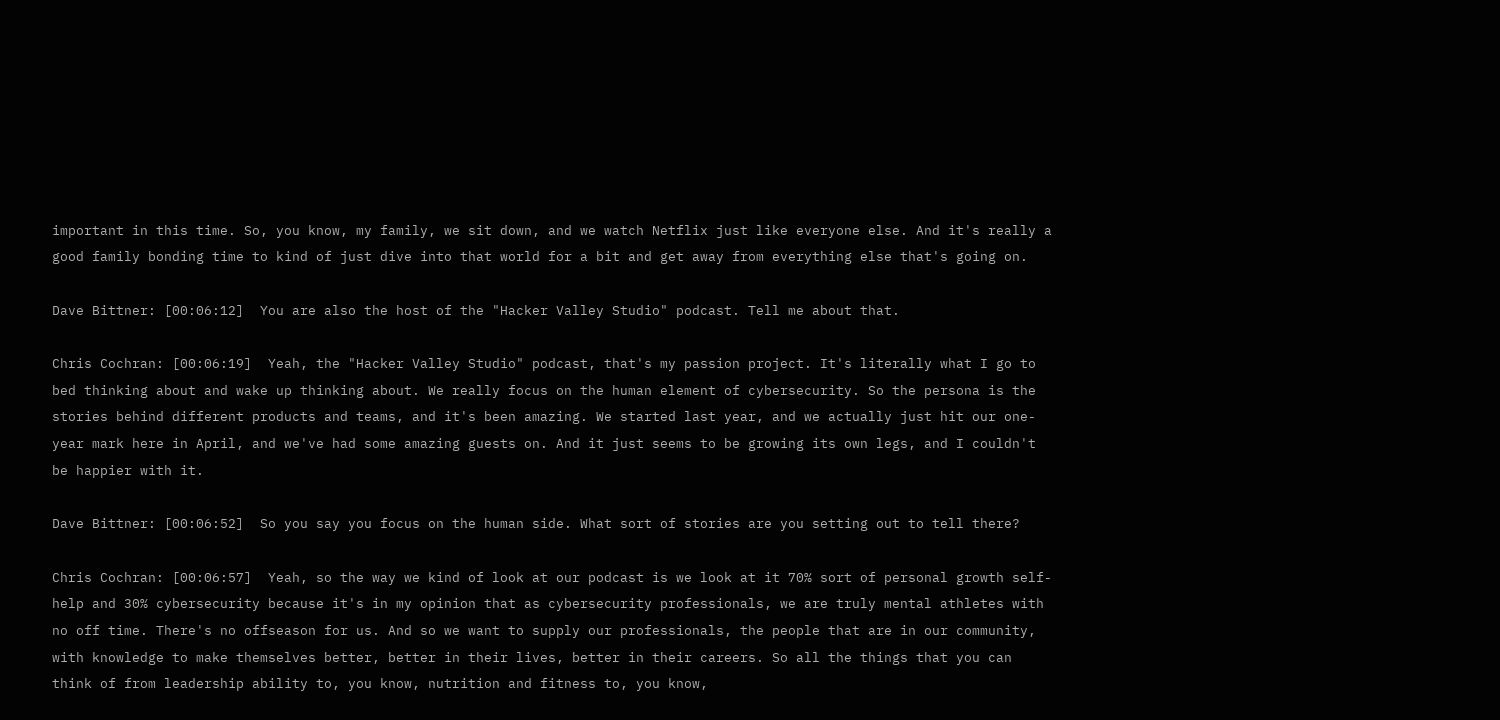important in this time. So, you know, my family, we sit down, and we watch Netflix just like everyone else. And it's really a good family bonding time to kind of just dive into that world for a bit and get away from everything else that's going on.

Dave Bittner: [00:06:12]  You are also the host of the "Hacker Valley Studio" podcast. Tell me about that.

Chris Cochran: [00:06:19]  Yeah, the "Hacker Valley Studio" podcast, that's my passion project. It's literally what I go to bed thinking about and wake up thinking about. We really focus on the human element of cybersecurity. So the persona is the stories behind different products and teams, and it's been amazing. We started last year, and we actually just hit our one-year mark here in April, and we've had some amazing guests on. And it just seems to be growing its own legs, and I couldn't be happier with it.

Dave Bittner: [00:06:52]  So you say you focus on the human side. What sort of stories are you setting out to tell there?

Chris Cochran: [00:06:57]  Yeah, so the way we kind of look at our podcast is we look at it 70% sort of personal growth self-help and 30% cybersecurity because it's in my opinion that as cybersecurity professionals, we are truly mental athletes with no off time. There's no offseason for us. And so we want to supply our professionals, the people that are in our community, with knowledge to make themselves better, better in their lives, better in their careers. So all the things that you can think of from leadership ability to, you know, nutrition and fitness to, you know,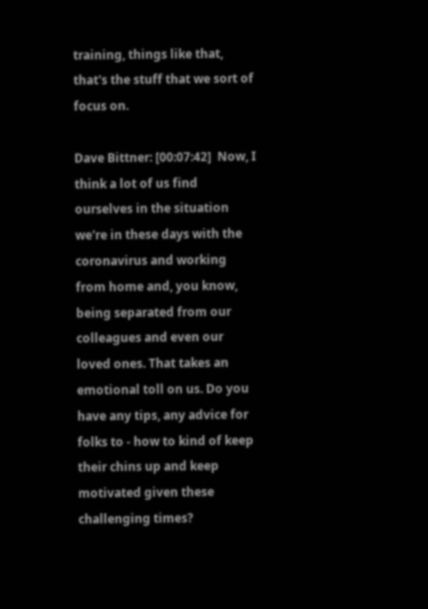training, things like that, that's the stuff that we sort of focus on.

Dave Bittner: [00:07:42]  Now, I think a lot of us find ourselves in the situation we're in these days with the coronavirus and working from home and, you know, being separated from our colleagues and even our loved ones. That takes an emotional toll on us. Do you have any tips, any advice for folks to - how to kind of keep their chins up and keep motivated given these challenging times?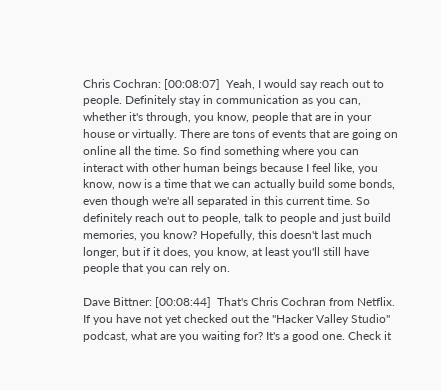Chris Cochran: [00:08:07]  Yeah, I would say reach out to people. Definitely stay in communication as you can, whether it's through, you know, people that are in your house or virtually. There are tons of events that are going on online all the time. So find something where you can interact with other human beings because I feel like, you know, now is a time that we can actually build some bonds, even though we're all separated in this current time. So definitely reach out to people, talk to people and just build memories, you know? Hopefully, this doesn't last much longer, but if it does, you know, at least you'll still have people that you can rely on.

Dave Bittner: [00:08:44]  That's Chris Cochran from Netflix. If you have not yet checked out the "Hacker Valley Studio" podcast, what are you waiting for? It's a good one. Check it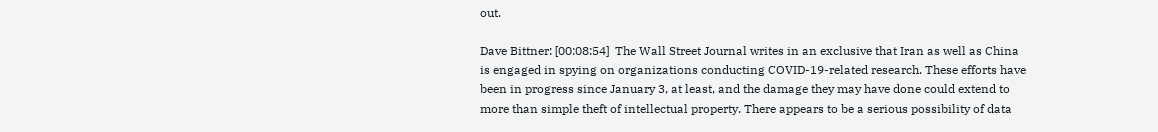out.

Dave Bittner: [00:08:54]  The Wall Street Journal writes in an exclusive that Iran as well as China is engaged in spying on organizations conducting COVID-19-related research. These efforts have been in progress since January 3, at least, and the damage they may have done could extend to more than simple theft of intellectual property. There appears to be a serious possibility of data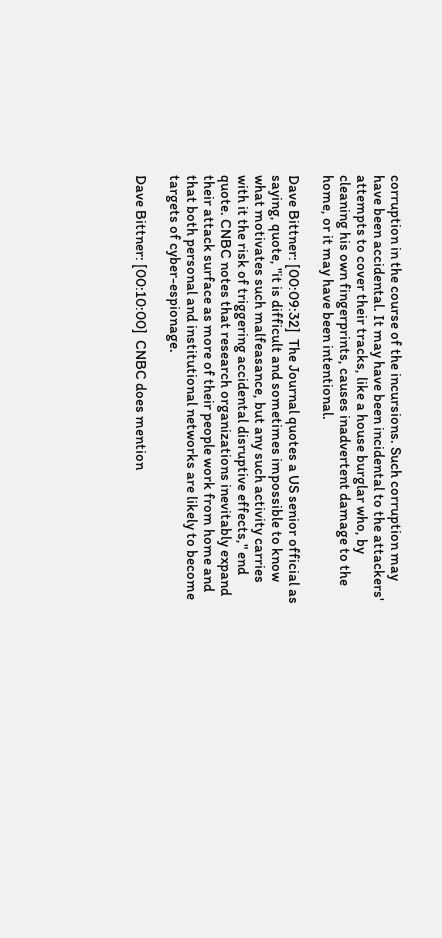corruption in the course of the incursions. Such corruption may have been accidental. It may have been incidental to the attackers' attempts to cover their tracks, like a house burglar who, by cleaning his own fingerprints, causes inadvertent damage to the home, or it may have been intentional.

Dave Bittner: [00:09:32]  The Journal quotes a US senior official as saying, quote, "it is difficult and sometimes impossible to know what motivates such malfeasance, but any such activity carries with it the risk of triggering accidental disruptive effects," end quote. CNBC notes that research organizations inevitably expand their attack surface as more of their people work from home and that both personal and institutional networks are likely to become targets of cyber-espionage.

Dave Bittner: [00:10:00]  CNBC does mention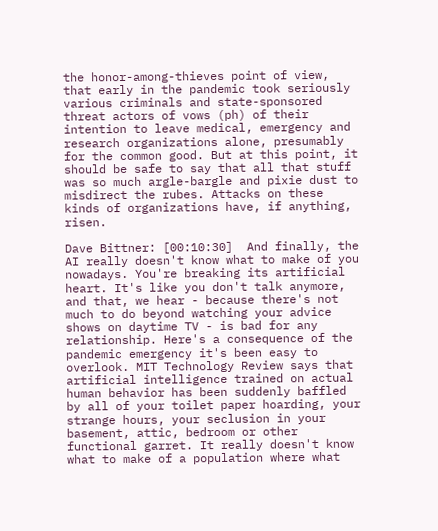the honor-among-thieves point of view, that early in the pandemic took seriously various criminals and state-sponsored threat actors of vows (ph) of their intention to leave medical, emergency and research organizations alone, presumably for the common good. But at this point, it should be safe to say that all that stuff was so much argle-bargle and pixie dust to misdirect the rubes. Attacks on these kinds of organizations have, if anything, risen.

Dave Bittner: [00:10:30]  And finally, the AI really doesn't know what to make of you nowadays. You're breaking its artificial heart. It's like you don't talk anymore, and that, we hear - because there's not much to do beyond watching your advice shows on daytime TV - is bad for any relationship. Here's a consequence of the pandemic emergency it's been easy to overlook. MIT Technology Review says that artificial intelligence trained on actual human behavior has been suddenly baffled by all of your toilet paper hoarding, your strange hours, your seclusion in your basement, attic, bedroom or other functional garret. It really doesn't know what to make of a population where what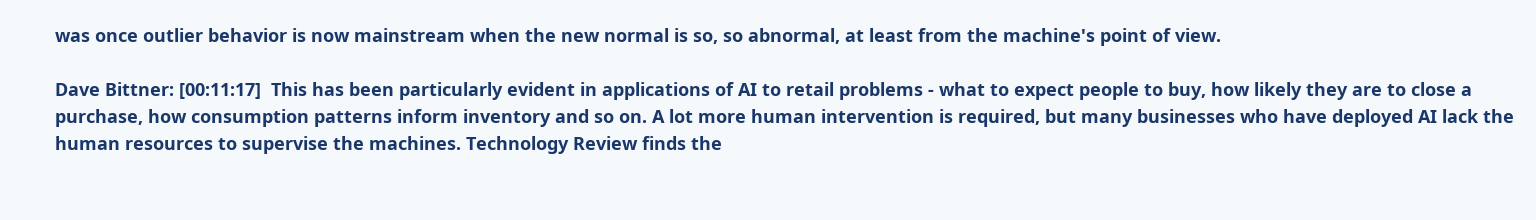was once outlier behavior is now mainstream when the new normal is so, so abnormal, at least from the machine's point of view.

Dave Bittner: [00:11:17]  This has been particularly evident in applications of AI to retail problems - what to expect people to buy, how likely they are to close a purchase, how consumption patterns inform inventory and so on. A lot more human intervention is required, but many businesses who have deployed AI lack the human resources to supervise the machines. Technology Review finds the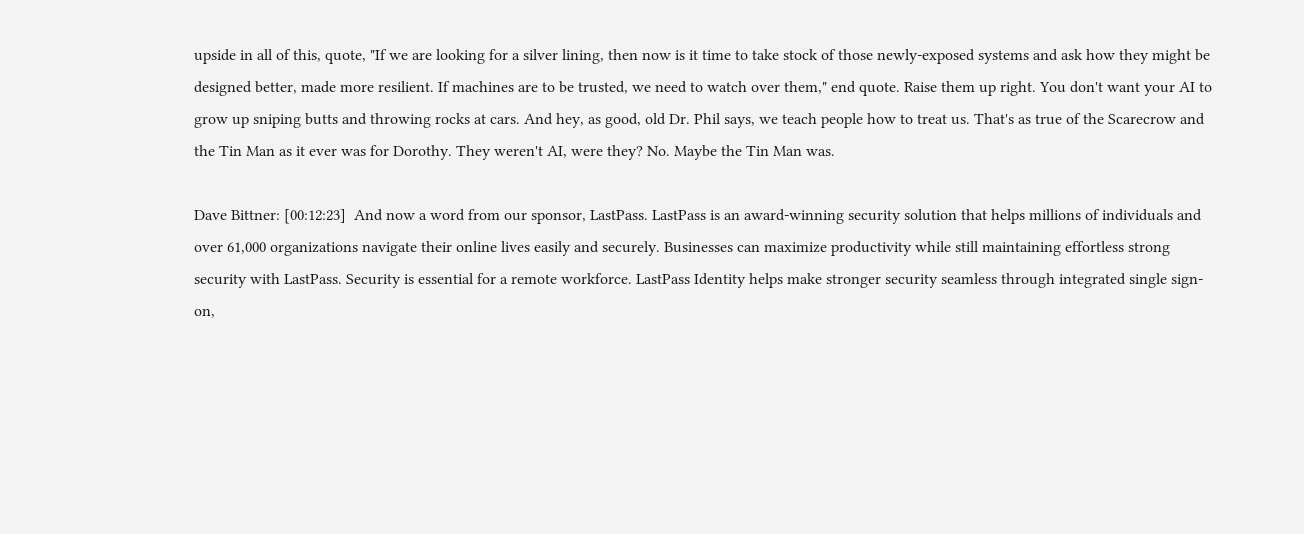upside in all of this, quote, "If we are looking for a silver lining, then now is it time to take stock of those newly-exposed systems and ask how they might be designed better, made more resilient. If machines are to be trusted, we need to watch over them," end quote. Raise them up right. You don't want your AI to grow up sniping butts and throwing rocks at cars. And hey, as good, old Dr. Phil says, we teach people how to treat us. That's as true of the Scarecrow and the Tin Man as it ever was for Dorothy. They weren't AI, were they? No. Maybe the Tin Man was.

Dave Bittner: [00:12:23]  And now a word from our sponsor, LastPass. LastPass is an award-winning security solution that helps millions of individuals and over 61,000 organizations navigate their online lives easily and securely. Businesses can maximize productivity while still maintaining effortless strong security with LastPass. Security is essential for a remote workforce. LastPass Identity helps make stronger security seamless through integrated single sign-on,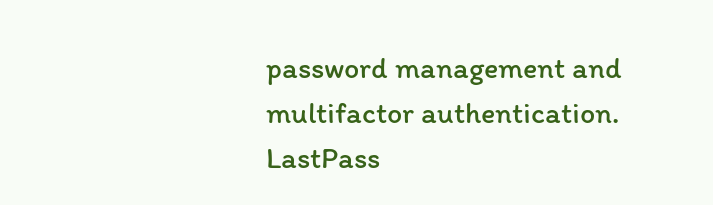password management and multifactor authentication. LastPass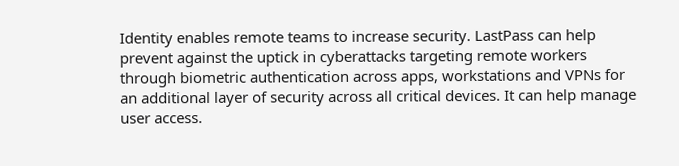Identity enables remote teams to increase security. LastPass can help prevent against the uptick in cyberattacks targeting remote workers through biometric authentication across apps, workstations and VPNs for an additional layer of security across all critical devices. It can help manage user access.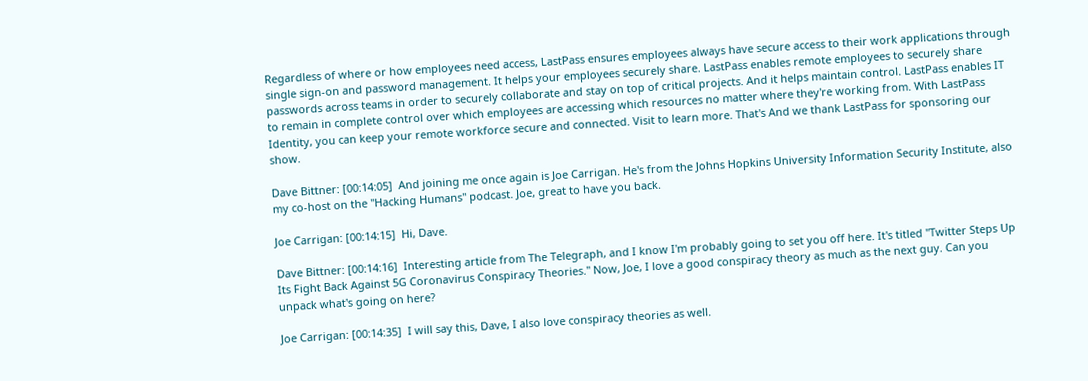Regardless of where or how employees need access, LastPass ensures employees always have secure access to their work applications through single sign-on and password management. It helps your employees securely share. LastPass enables remote employees to securely share passwords across teams in order to securely collaborate and stay on top of critical projects. And it helps maintain control. LastPass enables IT to remain in complete control over which employees are accessing which resources no matter where they're working from. With LastPass Identity, you can keep your remote workforce secure and connected. Visit to learn more. That's And we thank LastPass for sponsoring our show.

Dave Bittner: [00:14:05]  And joining me once again is Joe Carrigan. He's from the Johns Hopkins University Information Security Institute, also my co-host on the "Hacking Humans" podcast. Joe, great to have you back.

Joe Carrigan: [00:14:15]  Hi, Dave.

Dave Bittner: [00:14:16]  Interesting article from The Telegraph, and I know I'm probably going to set you off here. It's titled "Twitter Steps Up Its Fight Back Against 5G Coronavirus Conspiracy Theories." Now, Joe, I love a good conspiracy theory as much as the next guy. Can you unpack what's going on here?

Joe Carrigan: [00:14:35]  I will say this, Dave, I also love conspiracy theories as well.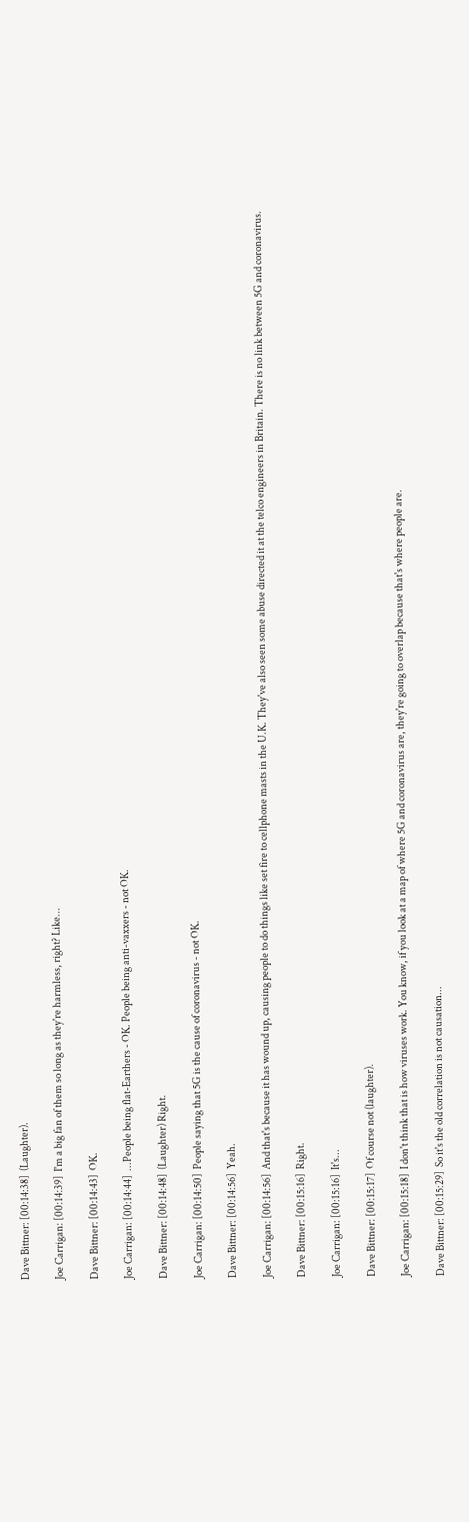Dave Bittner: [00:14:38]  (Laughter).

Joe Carrigan: [00:14:39]  I'm a big fan of them so long as they're harmless, right? Like...

Dave Bittner: [00:14:43]  OK.

Joe Carrigan: [00:14:44]  ...People being flat-Earthers - OK. People being anti-vaxxers - not OK.

Dave Bittner: [00:14:48]  (Laughter) Right.

Joe Carrigan: [00:14:50]  People saying that 5G is the cause of coronavirus - not OK.

Dave Bittner: [00:14:56]  Yeah.

Joe Carrigan: [00:14:56]  And that's because it has wound up, causing people to do things like set fire to cellphone masts in the U.K. They've also seen some abuse directed it at the telco engineers in Britain. There is no link between 5G and coronavirus.

Dave Bittner: [00:15:16]  Right.

Joe Carrigan: [00:15:16]  It's...

Dave Bittner: [00:15:17]  Of course not (laughter).

Joe Carrigan: [00:15:18]  I don't think that is how viruses work. You know, if you look at a map of where 5G and coronavirus are, they're going to overlap because that's where people are.

Dave Bittner: [00:15:29]  So it's the old correlation is not causation...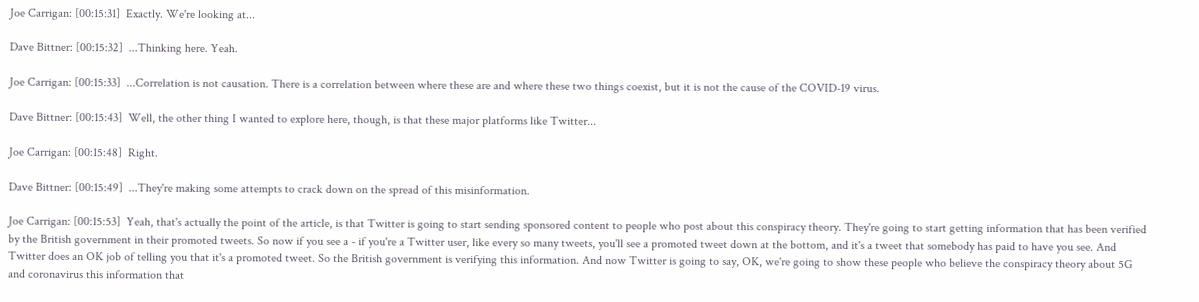Joe Carrigan: [00:15:31]  Exactly. We're looking at...

Dave Bittner: [00:15:32]  ...Thinking here. Yeah.

Joe Carrigan: [00:15:33]  ...Correlation is not causation. There is a correlation between where these are and where these two things coexist, but it is not the cause of the COVID-19 virus.

Dave Bittner: [00:15:43]  Well, the other thing I wanted to explore here, though, is that these major platforms like Twitter...

Joe Carrigan: [00:15:48]  Right.

Dave Bittner: [00:15:49]  ...They're making some attempts to crack down on the spread of this misinformation.

Joe Carrigan: [00:15:53]  Yeah, that's actually the point of the article, is that Twitter is going to start sending sponsored content to people who post about this conspiracy theory. They're going to start getting information that has been verified by the British government in their promoted tweets. So now if you see a - if you're a Twitter user, like every so many tweets, you'll see a promoted tweet down at the bottom, and it's a tweet that somebody has paid to have you see. And Twitter does an OK job of telling you that it's a promoted tweet. So the British government is verifying this information. And now Twitter is going to say, OK, we're going to show these people who believe the conspiracy theory about 5G and coronavirus this information that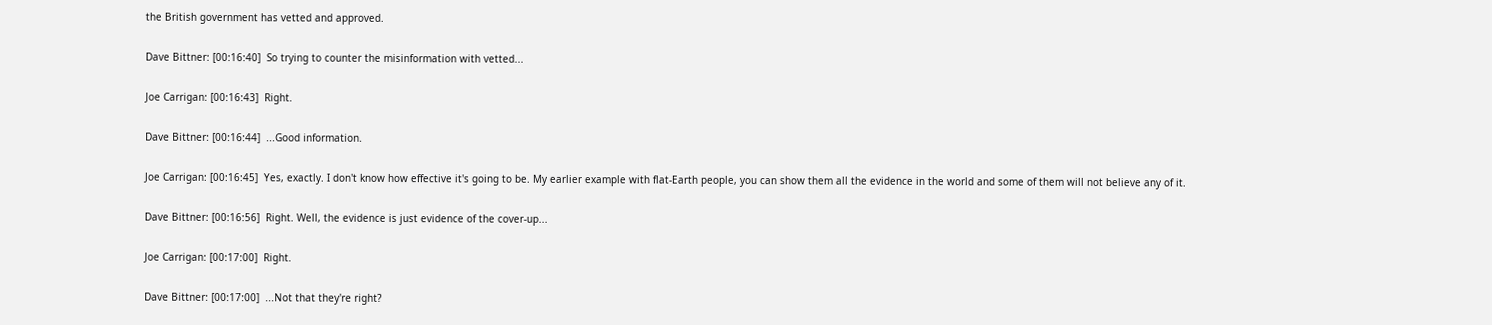the British government has vetted and approved.

Dave Bittner: [00:16:40]  So trying to counter the misinformation with vetted...

Joe Carrigan: [00:16:43]  Right.

Dave Bittner: [00:16:44]  ...Good information.

Joe Carrigan: [00:16:45]  Yes, exactly. I don't know how effective it's going to be. My earlier example with flat-Earth people, you can show them all the evidence in the world and some of them will not believe any of it.

Dave Bittner: [00:16:56]  Right. Well, the evidence is just evidence of the cover-up...

Joe Carrigan: [00:17:00]  Right.

Dave Bittner: [00:17:00]  ...Not that they're right?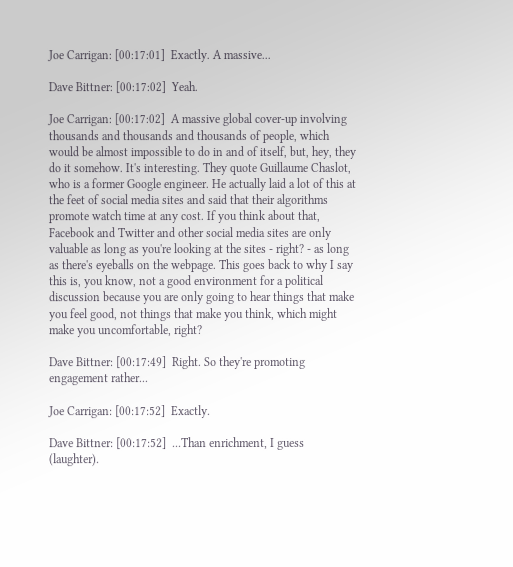Joe Carrigan: [00:17:01]  Exactly. A massive...

Dave Bittner: [00:17:02]  Yeah.

Joe Carrigan: [00:17:02]  A massive global cover-up involving thousands and thousands and thousands of people, which would be almost impossible to do in and of itself, but, hey, they do it somehow. It's interesting. They quote Guillaume Chaslot, who is a former Google engineer. He actually laid a lot of this at the feet of social media sites and said that their algorithms promote watch time at any cost. If you think about that, Facebook and Twitter and other social media sites are only valuable as long as you're looking at the sites - right? - as long as there's eyeballs on the webpage. This goes back to why I say this is, you know, not a good environment for a political discussion because you are only going to hear things that make you feel good, not things that make you think, which might make you uncomfortable, right?

Dave Bittner: [00:17:49]  Right. So they're promoting engagement rather...

Joe Carrigan: [00:17:52]  Exactly.

Dave Bittner: [00:17:52]  ...Than enrichment, I guess (laughter).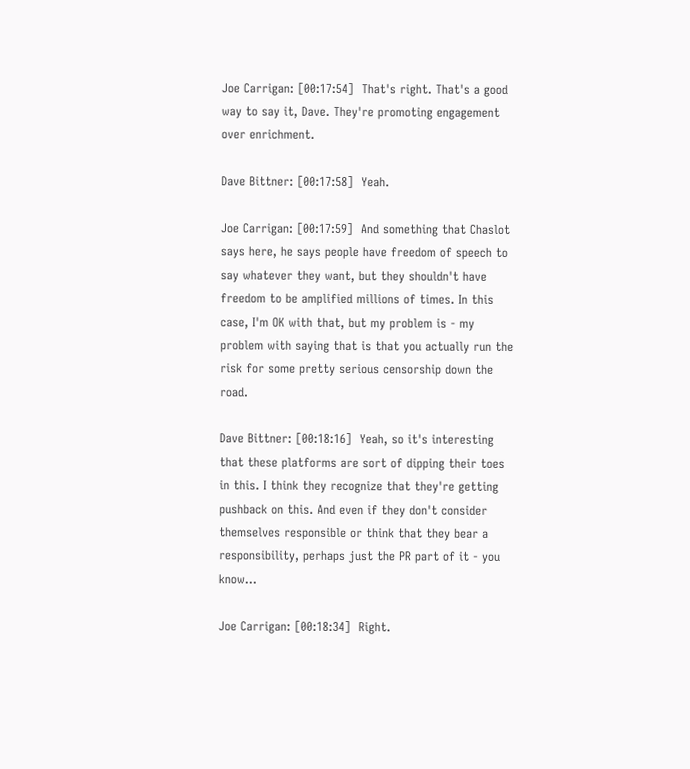Joe Carrigan: [00:17:54]  That's right. That's a good way to say it, Dave. They're promoting engagement over enrichment.

Dave Bittner: [00:17:58]  Yeah.

Joe Carrigan: [00:17:59]  And something that Chaslot says here, he says people have freedom of speech to say whatever they want, but they shouldn't have freedom to be amplified millions of times. In this case, I'm OK with that, but my problem is - my problem with saying that is that you actually run the risk for some pretty serious censorship down the road.

Dave Bittner: [00:18:16]  Yeah, so it's interesting that these platforms are sort of dipping their toes in this. I think they recognize that they're getting pushback on this. And even if they don't consider themselves responsible or think that they bear a responsibility, perhaps just the PR part of it - you know...

Joe Carrigan: [00:18:34]  Right.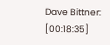Dave Bittner: [00:18:35]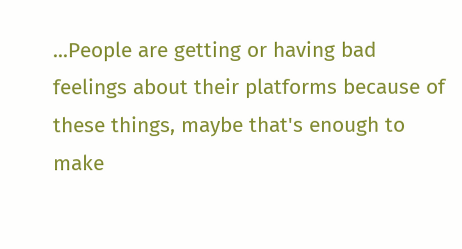...People are getting or having bad feelings about their platforms because of these things, maybe that's enough to make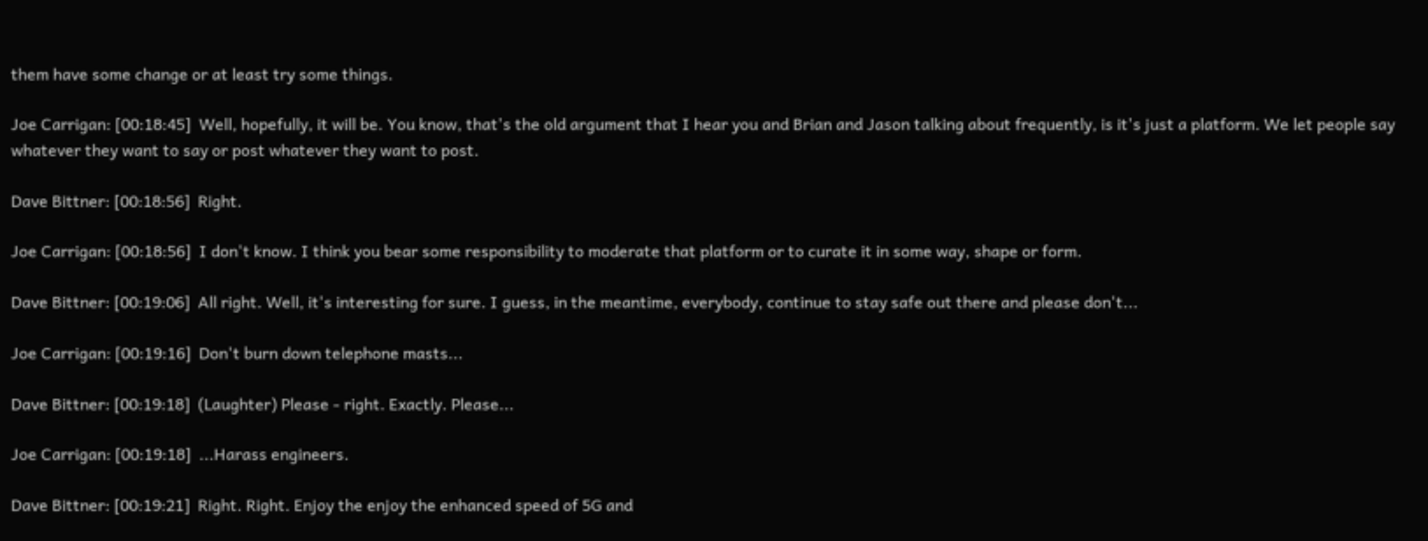them have some change or at least try some things.

Joe Carrigan: [00:18:45]  Well, hopefully, it will be. You know, that's the old argument that I hear you and Brian and Jason talking about frequently, is it's just a platform. We let people say whatever they want to say or post whatever they want to post.

Dave Bittner: [00:18:56]  Right.

Joe Carrigan: [00:18:56]  I don't know. I think you bear some responsibility to moderate that platform or to curate it in some way, shape or form.

Dave Bittner: [00:19:06]  All right. Well, it's interesting for sure. I guess, in the meantime, everybody, continue to stay safe out there and please don't...

Joe Carrigan: [00:19:16]  Don't burn down telephone masts...

Dave Bittner: [00:19:18]  (Laughter) Please - right. Exactly. Please...

Joe Carrigan: [00:19:18]  ...Harass engineers.

Dave Bittner: [00:19:21]  Right. Right. Enjoy the enjoy the enhanced speed of 5G and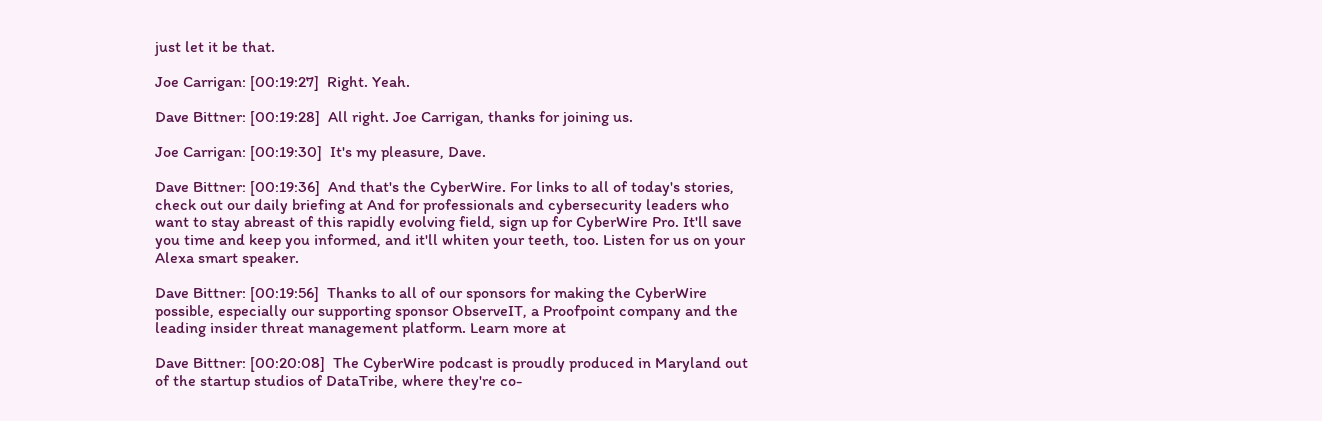just let it be that.

Joe Carrigan: [00:19:27]  Right. Yeah.

Dave Bittner: [00:19:28]  All right. Joe Carrigan, thanks for joining us.

Joe Carrigan: [00:19:30]  It's my pleasure, Dave.

Dave Bittner: [00:19:36]  And that's the CyberWire. For links to all of today's stories, check out our daily briefing at And for professionals and cybersecurity leaders who want to stay abreast of this rapidly evolving field, sign up for CyberWire Pro. It'll save you time and keep you informed, and it'll whiten your teeth, too. Listen for us on your Alexa smart speaker.

Dave Bittner: [00:19:56]  Thanks to all of our sponsors for making the CyberWire possible, especially our supporting sponsor ObserveIT, a Proofpoint company and the leading insider threat management platform. Learn more at

Dave Bittner: [00:20:08]  The CyberWire podcast is proudly produced in Maryland out of the startup studios of DataTribe, where they're co-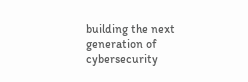building the next generation of cybersecurity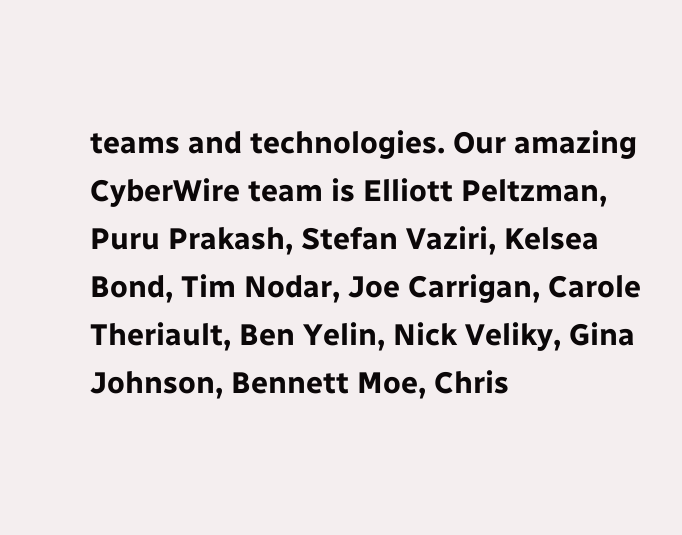teams and technologies. Our amazing CyberWire team is Elliott Peltzman, Puru Prakash, Stefan Vaziri, Kelsea Bond, Tim Nodar, Joe Carrigan, Carole Theriault, Ben Yelin, Nick Veliky, Gina Johnson, Bennett Moe, Chris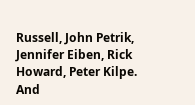Russell, John Petrik, Jennifer Eiben, Rick Howard, Peter Kilpe. And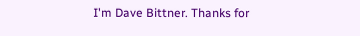I'm Dave Bittner. Thanks for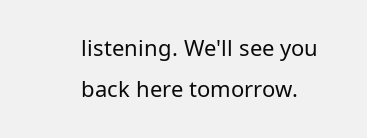listening. We'll see you back here tomorrow.